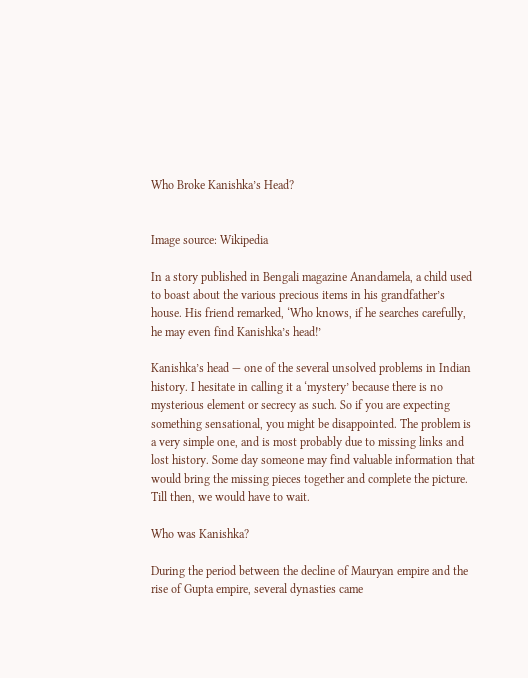Who Broke Kanishka’s Head?


Image source: Wikipedia

In a story published in Bengali magazine Anandamela, a child used to boast about the various precious items in his grandfather’s house. His friend remarked, ‘Who knows, if he searches carefully, he may even find Kanishka’s head!’

Kanishka’s head — one of the several unsolved problems in Indian history. I hesitate in calling it a ‘mystery’ because there is no mysterious element or secrecy as such. So if you are expecting something sensational, you might be disappointed. The problem is a very simple one, and is most probably due to missing links and lost history. Some day someone may find valuable information that would bring the missing pieces together and complete the picture. Till then, we would have to wait.

Who was Kanishka?

During the period between the decline of Mauryan empire and the rise of Gupta empire, several dynasties came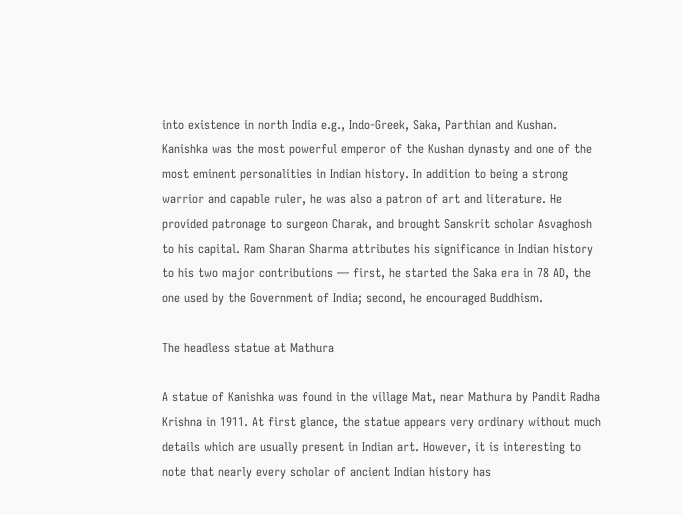into existence in north India e.g., Indo-Greek, Saka, Parthian and Kushan. Kanishka was the most powerful emperor of the Kushan dynasty and one of the most eminent personalities in Indian history. In addition to being a strong warrior and capable ruler, he was also a patron of art and literature. He provided patronage to surgeon Charak, and brought Sanskrit scholar Asvaghosh to his capital. Ram Sharan Sharma attributes his significance in Indian history to his two major contributions — first, he started the Saka era in 78 AD, the one used by the Government of India; second, he encouraged Buddhism.

The headless statue at Mathura

A statue of Kanishka was found in the village Mat, near Mathura by Pandit Radha Krishna in 1911. At first glance, the statue appears very ordinary without much details which are usually present in Indian art. However, it is interesting to note that nearly every scholar of ancient Indian history has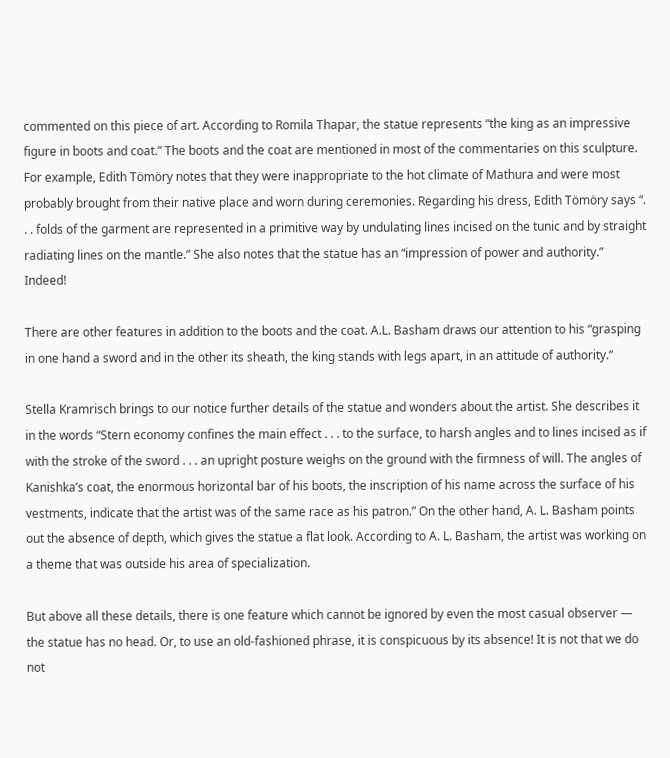commented on this piece of art. According to Romila Thapar, the statue represents “the king as an impressive figure in boots and coat.” The boots and the coat are mentioned in most of the commentaries on this sculpture. For example, Edith Tömöry notes that they were inappropriate to the hot climate of Mathura and were most probably brought from their native place and worn during ceremonies. Regarding his dress, Edith Tömöry says “. . . folds of the garment are represented in a primitive way by undulating lines incised on the tunic and by straight radiating lines on the mantle.” She also notes that the statue has an “impression of power and authority.” Indeed!

There are other features in addition to the boots and the coat. A.L. Basham draws our attention to his “grasping in one hand a sword and in the other its sheath, the king stands with legs apart, in an attitude of authority.”

Stella Kramrisch brings to our notice further details of the statue and wonders about the artist. She describes it in the words “Stern economy confines the main effect . . . to the surface, to harsh angles and to lines incised as if with the stroke of the sword . . . an upright posture weighs on the ground with the firmness of will. The angles of Kanishka’s coat, the enormous horizontal bar of his boots, the inscription of his name across the surface of his vestments, indicate that the artist was of the same race as his patron.” On the other hand, A. L. Basham points out the absence of depth, which gives the statue a flat look. According to A. L. Basham, the artist was working on a theme that was outside his area of specialization.

But above all these details, there is one feature which cannot be ignored by even the most casual observer — the statue has no head. Or, to use an old-fashioned phrase, it is conspicuous by its absence! It is not that we do not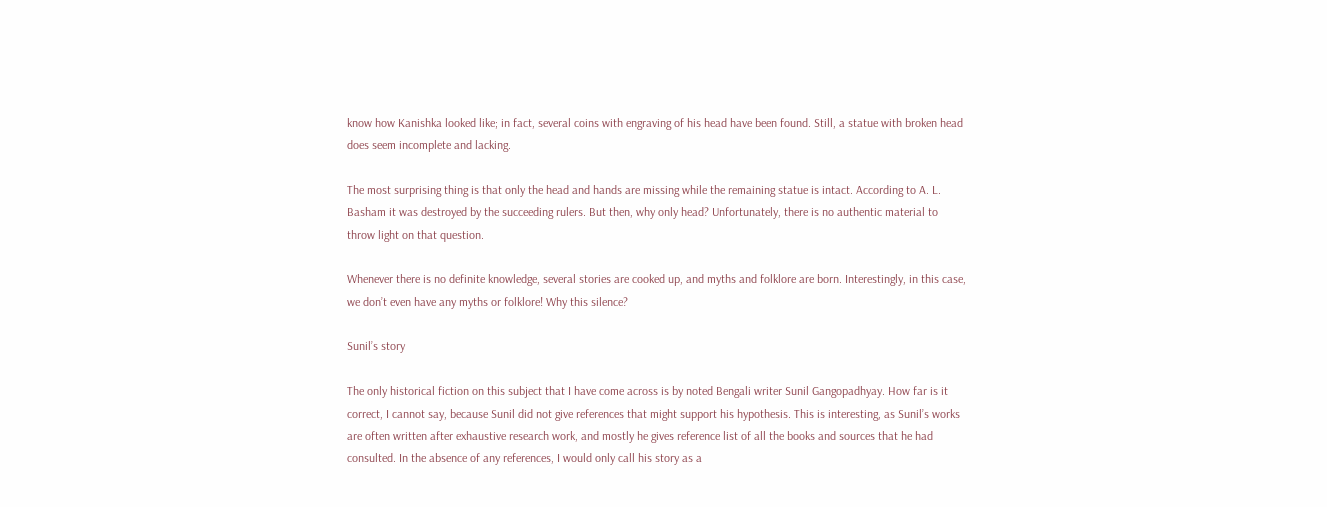know how Kanishka looked like; in fact, several coins with engraving of his head have been found. Still, a statue with broken head does seem incomplete and lacking.

The most surprising thing is that only the head and hands are missing while the remaining statue is intact. According to A. L. Basham it was destroyed by the succeeding rulers. But then, why only head? Unfortunately, there is no authentic material to throw light on that question.

Whenever there is no definite knowledge, several stories are cooked up, and myths and folklore are born. Interestingly, in this case, we don’t even have any myths or folklore! Why this silence?

Sunil’s story

The only historical fiction on this subject that I have come across is by noted Bengali writer Sunil Gangopadhyay. How far is it correct, I cannot say, because Sunil did not give references that might support his hypothesis. This is interesting, as Sunil’s works are often written after exhaustive research work, and mostly he gives reference list of all the books and sources that he had consulted. In the absence of any references, I would only call his story as a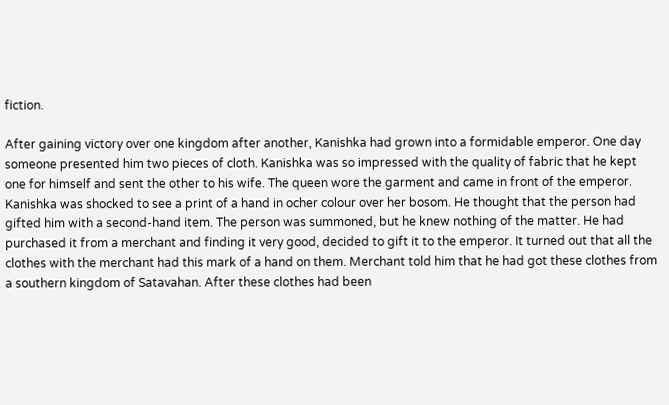fiction.

After gaining victory over one kingdom after another, Kanishka had grown into a formidable emperor. One day someone presented him two pieces of cloth. Kanishka was so impressed with the quality of fabric that he kept one for himself and sent the other to his wife. The queen wore the garment and came in front of the emperor. Kanishka was shocked to see a print of a hand in ocher colour over her bosom. He thought that the person had gifted him with a second-hand item. The person was summoned, but he knew nothing of the matter. He had purchased it from a merchant and finding it very good, decided to gift it to the emperor. It turned out that all the clothes with the merchant had this mark of a hand on them. Merchant told him that he had got these clothes from a southern kingdom of Satavahan. After these clothes had been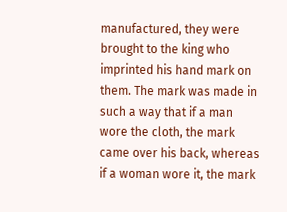manufactured, they were brought to the king who imprinted his hand mark on them. The mark was made in such a way that if a man wore the cloth, the mark came over his back, whereas if a woman wore it, the mark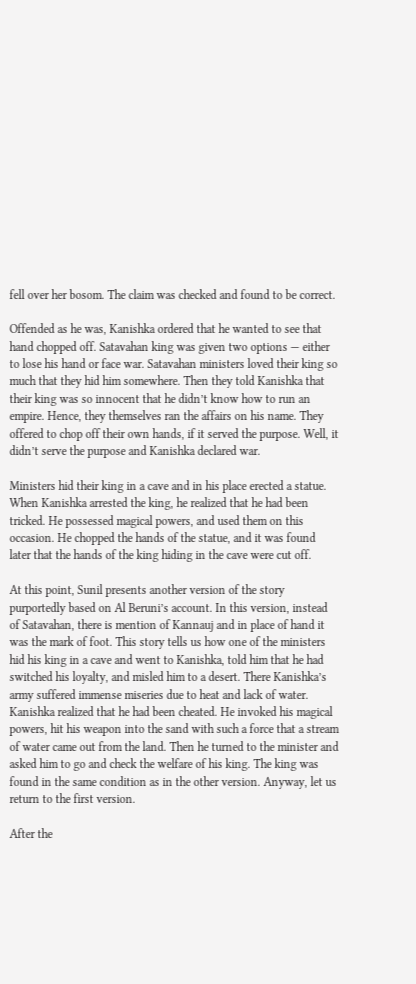fell over her bosom. The claim was checked and found to be correct.

Offended as he was, Kanishka ordered that he wanted to see that hand chopped off. Satavahan king was given two options — either to lose his hand or face war. Satavahan ministers loved their king so much that they hid him somewhere. Then they told Kanishka that their king was so innocent that he didn’t know how to run an empire. Hence, they themselves ran the affairs on his name. They offered to chop off their own hands, if it served the purpose. Well, it didn’t serve the purpose and Kanishka declared war.

Ministers hid their king in a cave and in his place erected a statue. When Kanishka arrested the king, he realized that he had been tricked. He possessed magical powers, and used them on this occasion. He chopped the hands of the statue, and it was found later that the hands of the king hiding in the cave were cut off.

At this point, Sunil presents another version of the story purportedly based on Al Beruni’s account. In this version, instead of Satavahan, there is mention of Kannauj and in place of hand it was the mark of foot. This story tells us how one of the ministers hid his king in a cave and went to Kanishka, told him that he had switched his loyalty, and misled him to a desert. There Kanishka’s army suffered immense miseries due to heat and lack of water. Kanishka realized that he had been cheated. He invoked his magical powers, hit his weapon into the sand with such a force that a stream of water came out from the land. Then he turned to the minister and asked him to go and check the welfare of his king. The king was found in the same condition as in the other version. Anyway, let us return to the first version.

After the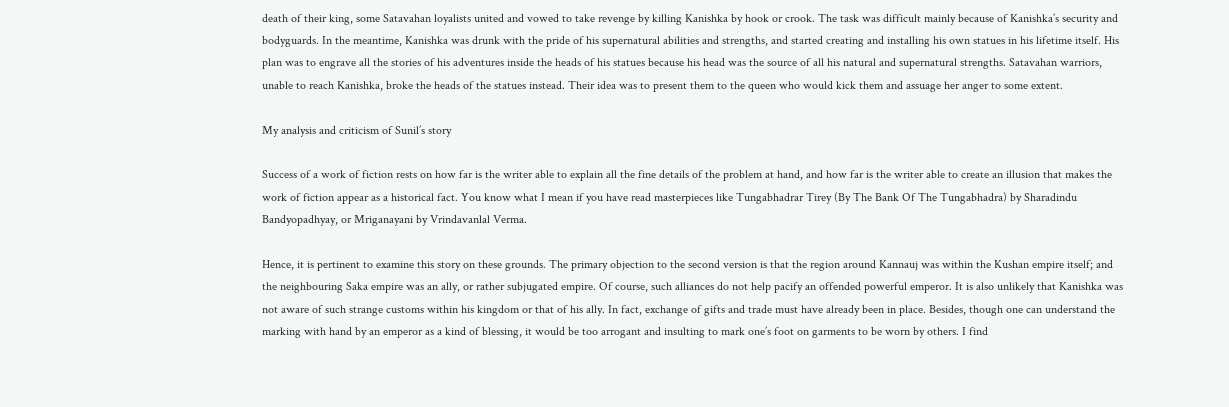death of their king, some Satavahan loyalists united and vowed to take revenge by killing Kanishka by hook or crook. The task was difficult mainly because of Kanishka’s security and bodyguards. In the meantime, Kanishka was drunk with the pride of his supernatural abilities and strengths, and started creating and installing his own statues in his lifetime itself. His plan was to engrave all the stories of his adventures inside the heads of his statues because his head was the source of all his natural and supernatural strengths. Satavahan warriors, unable to reach Kanishka, broke the heads of the statues instead. Their idea was to present them to the queen who would kick them and assuage her anger to some extent.

My analysis and criticism of Sunil’s story

Success of a work of fiction rests on how far is the writer able to explain all the fine details of the problem at hand, and how far is the writer able to create an illusion that makes the work of fiction appear as a historical fact. You know what I mean if you have read masterpieces like Tungabhadrar Tirey (By The Bank Of The Tungabhadra) by Sharadindu Bandyopadhyay, or Mriganayani by Vrindavanlal Verma.

Hence, it is pertinent to examine this story on these grounds. The primary objection to the second version is that the region around Kannauj was within the Kushan empire itself; and the neighbouring Saka empire was an ally, or rather subjugated empire. Of course, such alliances do not help pacify an offended powerful emperor. It is also unlikely that Kanishka was not aware of such strange customs within his kingdom or that of his ally. In fact, exchange of gifts and trade must have already been in place. Besides, though one can understand the marking with hand by an emperor as a kind of blessing, it would be too arrogant and insulting to mark one’s foot on garments to be worn by others. I find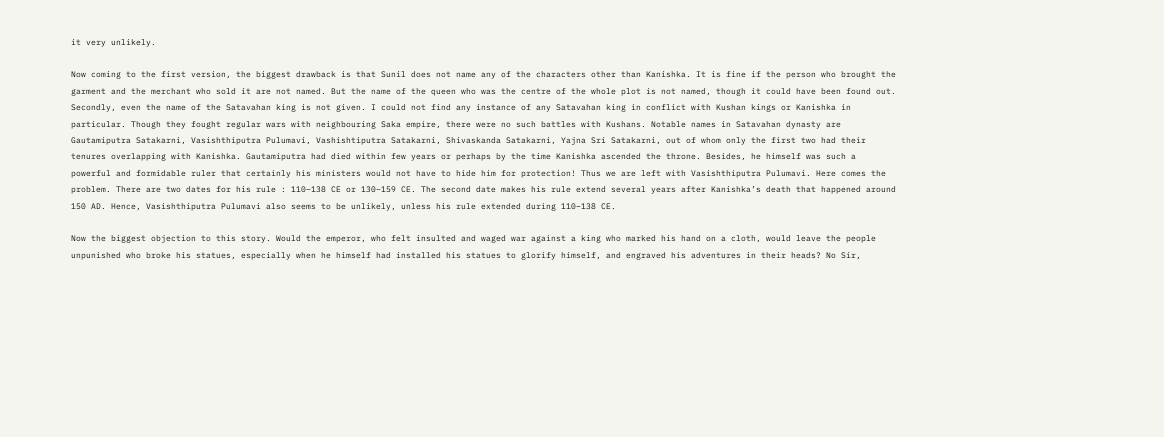it very unlikely.

Now coming to the first version, the biggest drawback is that Sunil does not name any of the characters other than Kanishka. It is fine if the person who brought the garment and the merchant who sold it are not named. But the name of the queen who was the centre of the whole plot is not named, though it could have been found out. Secondly, even the name of the Satavahan king is not given. I could not find any instance of any Satavahan king in conflict with Kushan kings or Kanishka in particular. Though they fought regular wars with neighbouring Saka empire, there were no such battles with Kushans. Notable names in Satavahan dynasty are Gautamiputra Satakarni, Vasishthiputra Pulumavi, Vashishtiputra Satakarni, Shivaskanda Satakarni, Yajna Sri Satakarni, out of whom only the first two had their tenures overlapping with Kanishka. Gautamiputra had died within few years or perhaps by the time Kanishka ascended the throne. Besides, he himself was such a powerful and formidable ruler that certainly his ministers would not have to hide him for protection! Thus we are left with Vasishthiputra Pulumavi. Here comes the problem. There are two dates for his rule : 110–138 CE or 130–159 CE. The second date makes his rule extend several years after Kanishka’s death that happened around 150 AD. Hence, Vasishthiputra Pulumavi also seems to be unlikely, unless his rule extended during 110–138 CE.

Now the biggest objection to this story. Would the emperor, who felt insulted and waged war against a king who marked his hand on a cloth, would leave the people unpunished who broke his statues, especially when he himself had installed his statues to glorify himself, and engraved his adventures in their heads? No Sir,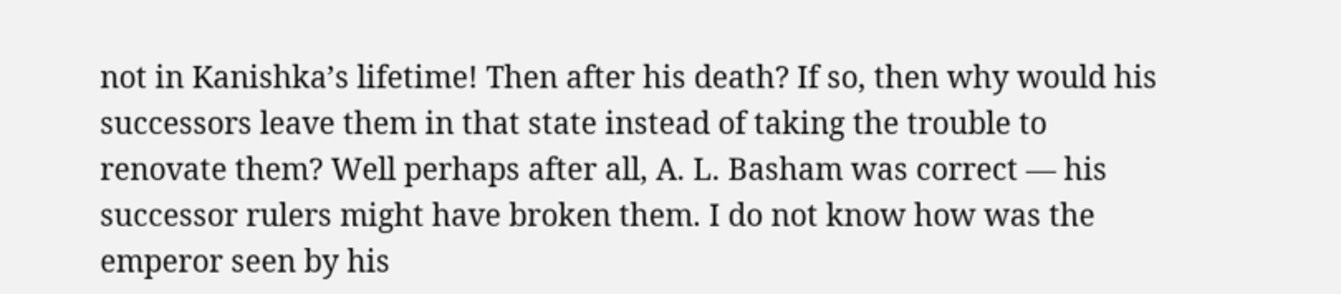not in Kanishka’s lifetime! Then after his death? If so, then why would his successors leave them in that state instead of taking the trouble to renovate them? Well perhaps after all, A. L. Basham was correct — his successor rulers might have broken them. I do not know how was the emperor seen by his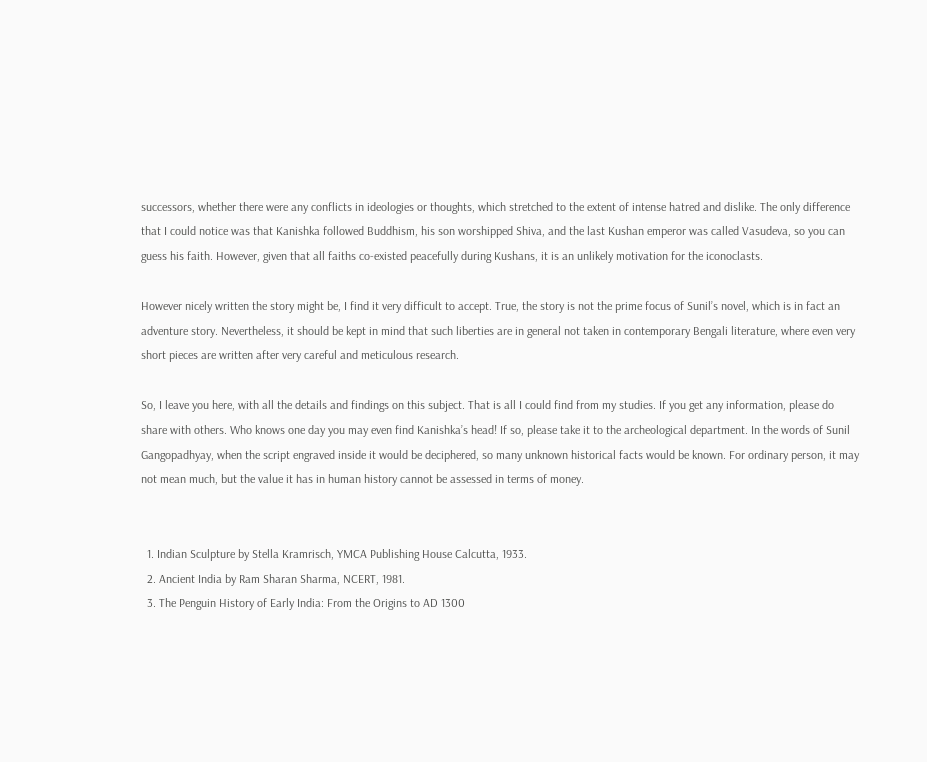successors, whether there were any conflicts in ideologies or thoughts, which stretched to the extent of intense hatred and dislike. The only difference that I could notice was that Kanishka followed Buddhism, his son worshipped Shiva, and the last Kushan emperor was called Vasudeva, so you can guess his faith. However, given that all faiths co-existed peacefully during Kushans, it is an unlikely motivation for the iconoclasts.

However nicely written the story might be, I find it very difficult to accept. True, the story is not the prime focus of Sunil’s novel, which is in fact an adventure story. Nevertheless, it should be kept in mind that such liberties are in general not taken in contemporary Bengali literature, where even very short pieces are written after very careful and meticulous research.

So, I leave you here, with all the details and findings on this subject. That is all I could find from my studies. If you get any information, please do share with others. Who knows one day you may even find Kanishka’s head! If so, please take it to the archeological department. In the words of Sunil Gangopadhyay, when the script engraved inside it would be deciphered, so many unknown historical facts would be known. For ordinary person, it may not mean much, but the value it has in human history cannot be assessed in terms of money.


  1. Indian Sculpture by Stella Kramrisch, YMCA Publishing House Calcutta, 1933.
  2. Ancient India by Ram Sharan Sharma, NCERT, 1981.
  3. The Penguin History of Early India: From the Origins to AD 1300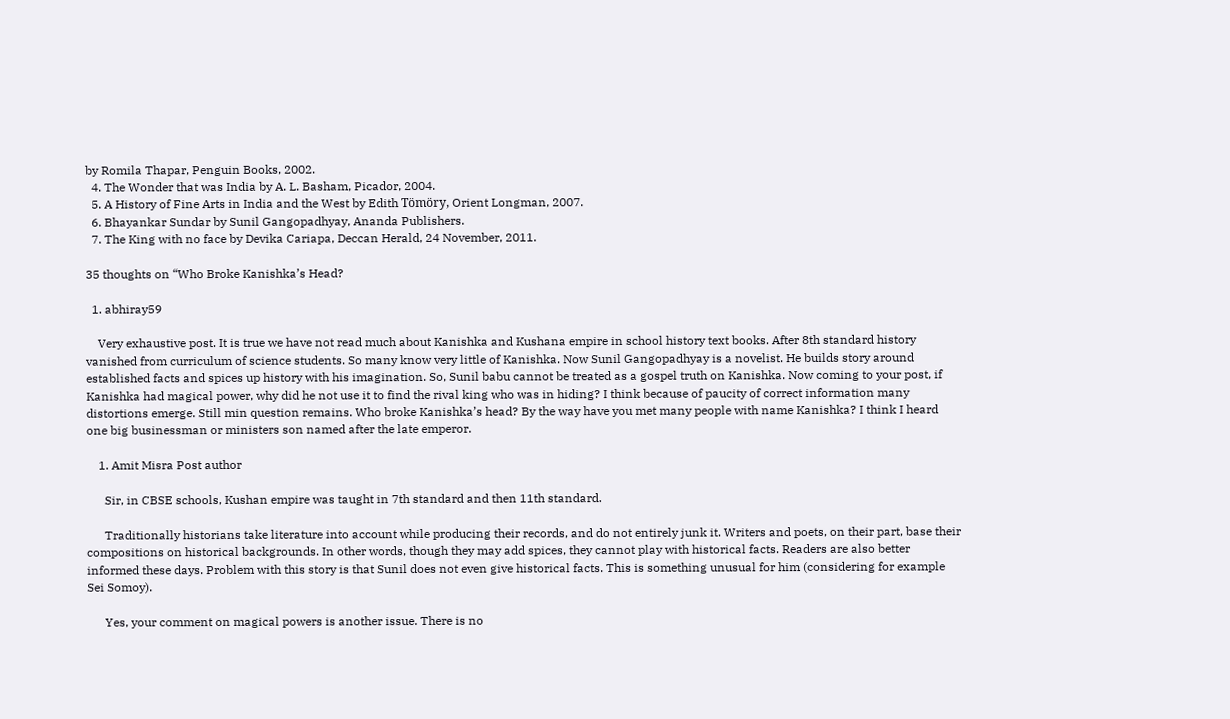by Romila Thapar, Penguin Books, 2002.
  4. The Wonder that was India by A. L. Basham, Picador, 2004.
  5. A History of Fine Arts in India and the West by Edith Tömöry, Orient Longman, 2007.
  6. Bhayankar Sundar by Sunil Gangopadhyay, Ananda Publishers.
  7. The King with no face by Devika Cariapa, Deccan Herald, 24 November, 2011.

35 thoughts on “Who Broke Kanishka’s Head?

  1. abhiray59

    Very exhaustive post. It is true we have not read much about Kanishka and Kushana empire in school history text books. After 8th standard history vanished from curriculum of science students. So many know very little of Kanishka. Now Sunil Gangopadhyay is a novelist. He builds story around established facts and spices up history with his imagination. So, Sunil babu cannot be treated as a gospel truth on Kanishka. Now coming to your post, if Kanishka had magical power, why did he not use it to find the rival king who was in hiding? I think because of paucity of correct information many distortions emerge. Still min question remains. Who broke Kanishka’s head? By the way have you met many people with name Kanishka? I think I heard one big businessman or ministers son named after the late emperor.

    1. Amit Misra Post author

      Sir, in CBSE schools, Kushan empire was taught in 7th standard and then 11th standard.

      Traditionally historians take literature into account while producing their records, and do not entirely junk it. Writers and poets, on their part, base their compositions on historical backgrounds. In other words, though they may add spices, they cannot play with historical facts. Readers are also better informed these days. Problem with this story is that Sunil does not even give historical facts. This is something unusual for him (considering for example Sei Somoy).

      Yes, your comment on magical powers is another issue. There is no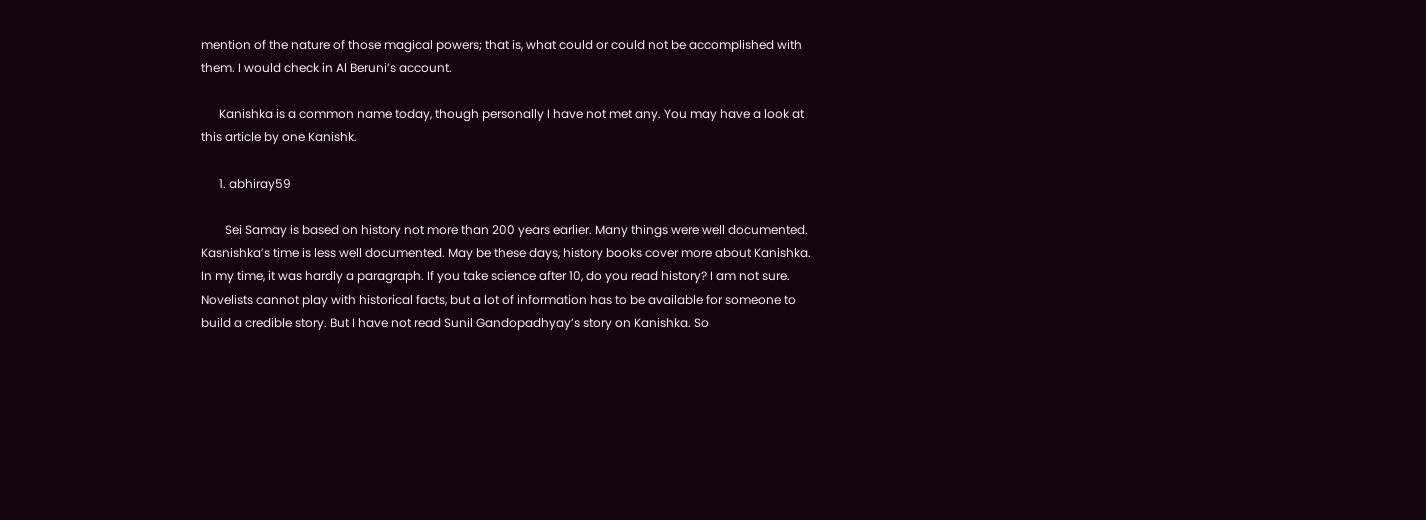mention of the nature of those magical powers; that is, what could or could not be accomplished with them. I would check in Al Beruni’s account.

      Kanishka is a common name today, though personally I have not met any. You may have a look at this article by one Kanishk.

      1. abhiray59

        Sei Samay is based on history not more than 200 years earlier. Many things were well documented. Kasnishka’s time is less well documented. May be these days, history books cover more about Kanishka. In my time, it was hardly a paragraph. If you take science after 10, do you read history? I am not sure. Novelists cannot play with historical facts, but a lot of information has to be available for someone to build a credible story. But I have not read Sunil Gandopadhyay’s story on Kanishka. So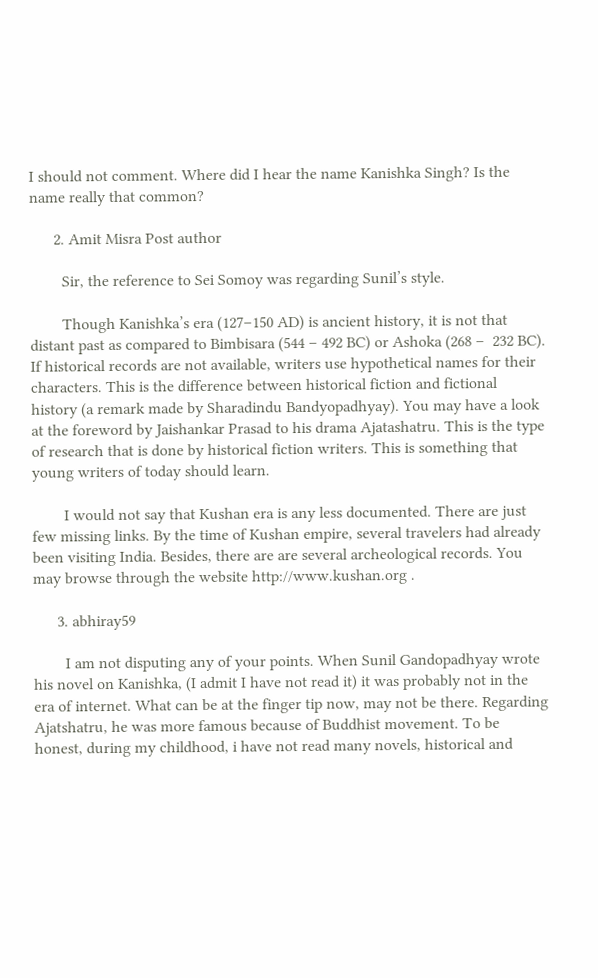I should not comment. Where did I hear the name Kanishka Singh? Is the name really that common?

      2. Amit Misra Post author

        Sir, the reference to Sei Somoy was regarding Sunil’s style.

        Though Kanishka’s era (127–150 AD) is ancient history, it is not that distant past as compared to Bimbisara (544 – 492 BC) or Ashoka (268 –  232 BC). If historical records are not available, writers use hypothetical names for their characters. This is the difference between historical fiction and fictional history (a remark made by Sharadindu Bandyopadhyay). You may have a look at the foreword by Jaishankar Prasad to his drama Ajatashatru. This is the type of research that is done by historical fiction writers. This is something that young writers of today should learn.

        I would not say that Kushan era is any less documented. There are just few missing links. By the time of Kushan empire, several travelers had already been visiting India. Besides, there are are several archeological records. You may browse through the website http://www.kushan.org .

      3. abhiray59

        I am not disputing any of your points. When Sunil Gandopadhyay wrote his novel on Kanishka, (I admit I have not read it) it was probably not in the era of internet. What can be at the finger tip now, may not be there. Regarding Ajatshatru, he was more famous because of Buddhist movement. To be honest, during my childhood, i have not read many novels, historical and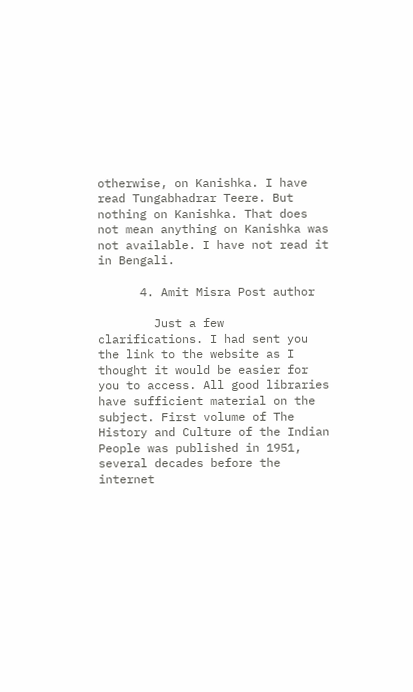otherwise, on Kanishka. I have read Tungabhadrar Teere. But nothing on Kanishka. That does not mean anything on Kanishka was not available. I have not read it in Bengali.

      4. Amit Misra Post author

        Just a few clarifications. I had sent you the link to the website as I thought it would be easier for you to access. All good libraries have sufficient material on the subject. First volume of The History and Culture of the Indian People was published in 1951, several decades before the internet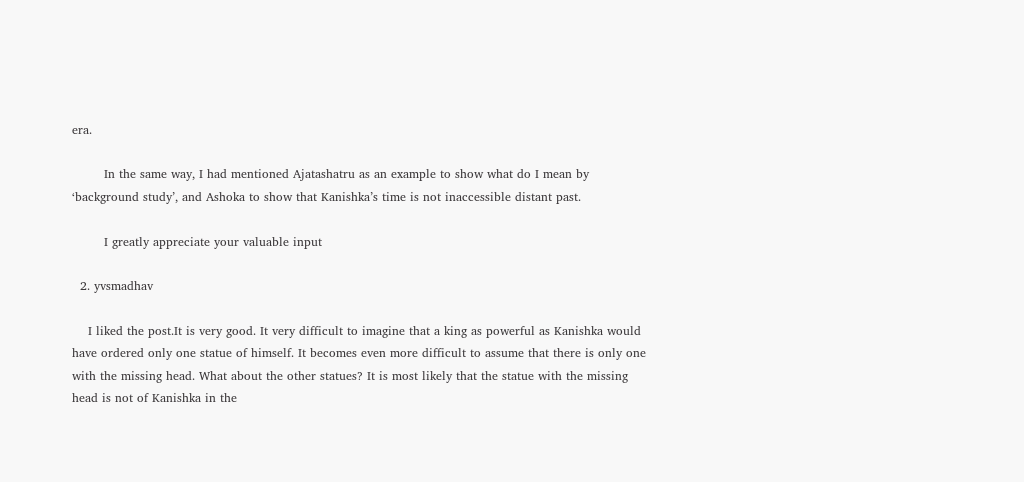era.

        In the same way, I had mentioned Ajatashatru as an example to show what do I mean by ‘background study’, and Ashoka to show that Kanishka’s time is not inaccessible distant past.

        I greatly appreciate your valuable input

  2. yvsmadhav

    I liked the post.It is very good. It very difficult to imagine that a king as powerful as Kanishka would have ordered only one statue of himself. It becomes even more difficult to assume that there is only one with the missing head. What about the other statues? It is most likely that the statue with the missing head is not of Kanishka in the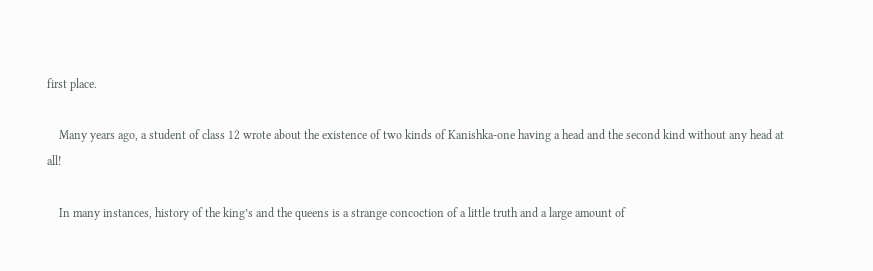first place.

    Many years ago, a student of class 12 wrote about the existence of two kinds of Kanishka-one having a head and the second kind without any head at all!

    In many instances, history of the king’s and the queens is a strange concoction of a little truth and a large amount of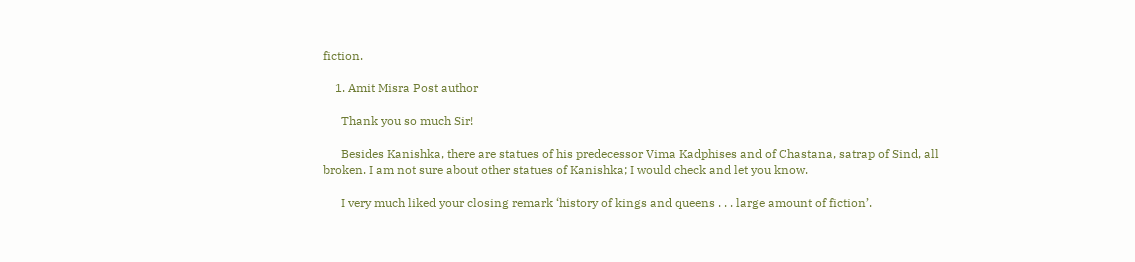fiction.

    1. Amit Misra Post author

      Thank you so much Sir!

      Besides Kanishka, there are statues of his predecessor Vima Kadphises and of Chastana, satrap of Sind, all broken. I am not sure about other statues of Kanishka; I would check and let you know.

      I very much liked your closing remark ‘history of kings and queens . . . large amount of fiction’.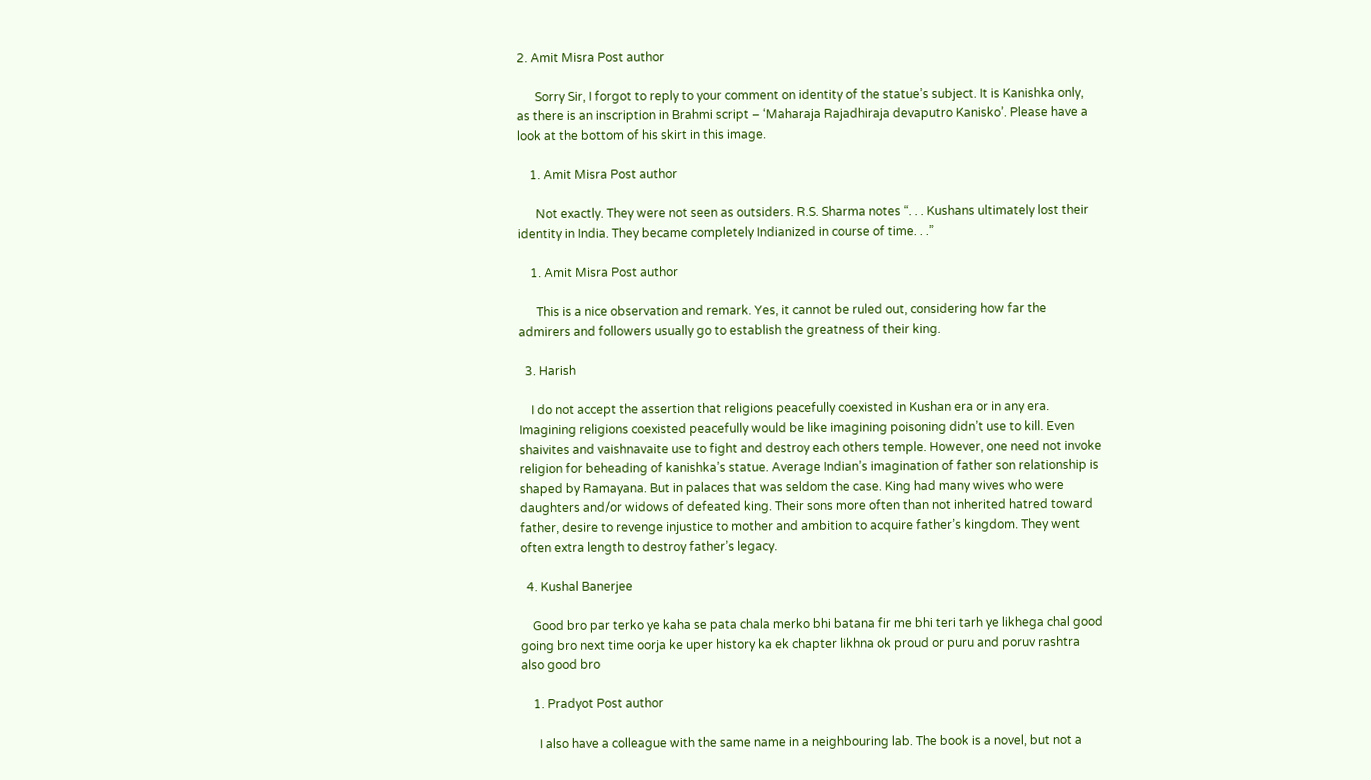2. Amit Misra Post author

      Sorry Sir, I forgot to reply to your comment on identity of the statue’s subject. It is Kanishka only, as there is an inscription in Brahmi script – ‘Maharaja Rajadhiraja devaputro Kanisko’. Please have a look at the bottom of his skirt in this image.

    1. Amit Misra Post author

      Not exactly. They were not seen as outsiders. R.S. Sharma notes “. . . Kushans ultimately lost their identity in India. They became completely Indianized in course of time. . .”

    1. Amit Misra Post author

      This is a nice observation and remark. Yes, it cannot be ruled out, considering how far the admirers and followers usually go to establish the greatness of their king.

  3. Harish

    I do not accept the assertion that religions peacefully coexisted in Kushan era or in any era. Imagining religions coexisted peacefully would be like imagining poisoning didn’t use to kill. Even shaivites and vaishnavaite use to fight and destroy each others temple. However, one need not invoke religion for beheading of kanishka’s statue. Average Indian’s imagination of father son relationship is shaped by Ramayana. But in palaces that was seldom the case. King had many wives who were daughters and/or widows of defeated king. Their sons more often than not inherited hatred toward father, desire to revenge injustice to mother and ambition to acquire father’s kingdom. They went often extra length to destroy father’s legacy.

  4. Kushal Banerjee

    Good bro par terko ye kaha se pata chala merko bhi batana fir me bhi teri tarh ye likhega chal good going bro next time oorja ke uper history ka ek chapter likhna ok proud or puru and poruv rashtra also good bro

    1. Pradyot Post author

      I also have a colleague with the same name in a neighbouring lab. The book is a novel, but not a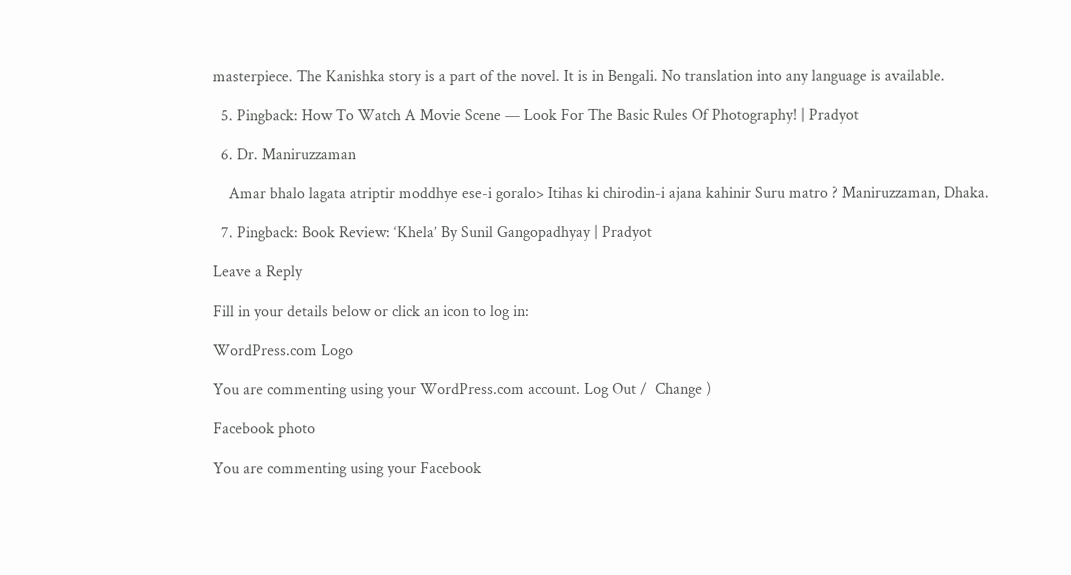masterpiece. The Kanishka story is a part of the novel. It is in Bengali. No translation into any language is available.

  5. Pingback: How To Watch A Movie Scene — Look For The Basic Rules Of Photography! | Pradyot

  6. Dr. Maniruzzaman

    Amar bhalo lagata atriptir moddhye ese-i goralo> Itihas ki chirodin-i ajana kahinir Suru matro ? Maniruzzaman, Dhaka.

  7. Pingback: Book Review: ‘Khela’ By Sunil Gangopadhyay | Pradyot

Leave a Reply

Fill in your details below or click an icon to log in:

WordPress.com Logo

You are commenting using your WordPress.com account. Log Out /  Change )

Facebook photo

You are commenting using your Facebook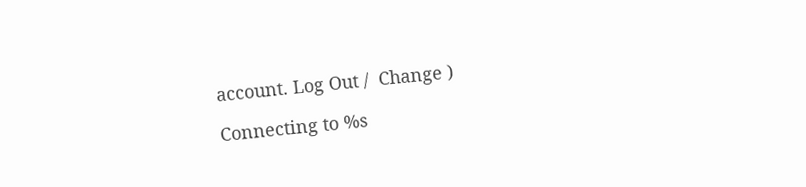account. Log Out /  Change )

Connecting to %s